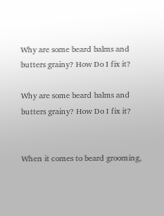Why are some beard balms and butters grainy? How Do I fix it?

Why are some beard balms and butters grainy? How Do I fix it?


When it comes to beard grooming,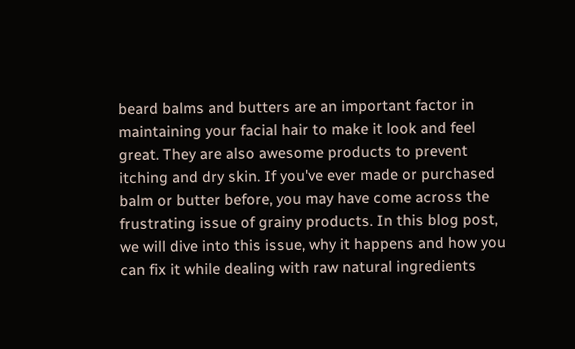beard balms and butters are an important factor in maintaining your facial hair to make it look and feel great. They are also awesome products to prevent itching and dry skin. If you've ever made or purchased balm or butter before, you may have come across the frustrating issue of grainy products. In this blog post, we will dive into this issue, why it happens and how you can fix it while dealing with raw natural ingredients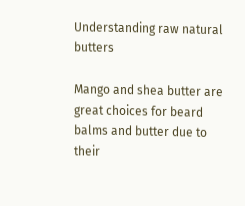Understanding raw natural butters

Mango and shea butter are great choices for beard balms and butter due to their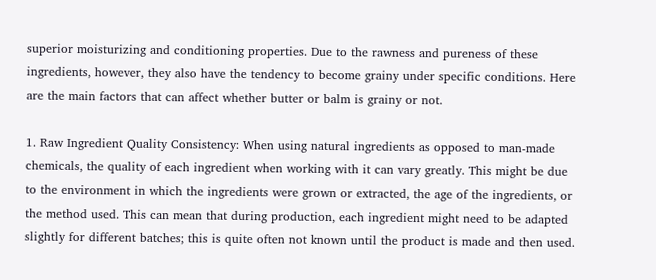superior moisturizing and conditioning properties. Due to the rawness and pureness of these ingredients, however, they also have the tendency to become grainy under specific conditions. Here are the main factors that can affect whether butter or balm is grainy or not.

1. Raw Ingredient Quality Consistency: When using natural ingredients as opposed to man-made chemicals, the quality of each ingredient when working with it can vary greatly. This might be due to the environment in which the ingredients were grown or extracted, the age of the ingredients, or the method used. This can mean that during production, each ingredient might need to be adapted slightly for different batches; this is quite often not known until the product is made and then used.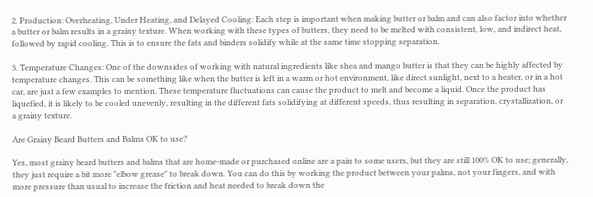2. Production: Overheating, Under Heating, and Delayed Cooling: Each step is important when making butter or balm and can also factor into whether a butter or balm results in a grainy texture. When working with these types of butters, they need to be melted with consistent, low, and indirect heat, followed by rapid cooling. This is to ensure the fats and binders solidify while at the same time stopping separation.

3. Temperature Changes: One of the downsides of working with natural ingredients like shea and mango butter is that they can be highly affected by temperature changes. This can be something like when the butter is left in a warm or hot environment, like direct sunlight, next to a heater, or in a hot car, are just a few examples to mention. These temperature fluctuations can cause the product to melt and become a liquid. Once the product has liquefied, it is likely to be cooled unevenly, resulting in the different fats solidifying at different speeds, thus resulting in separation, crystallization, or a grainy texture.

Are Grainy Beard Butters and Balms OK to use?

Yes, most grainy beard butters and balms that are home-made or purchased online are a pain to some users, but they are still 100% OK to use; generally, they just require a bit more "elbow grease" to break down. You can do this by working the product between your palms, not your fingers, and with more pressure than usual to increase the friction and heat needed to break down the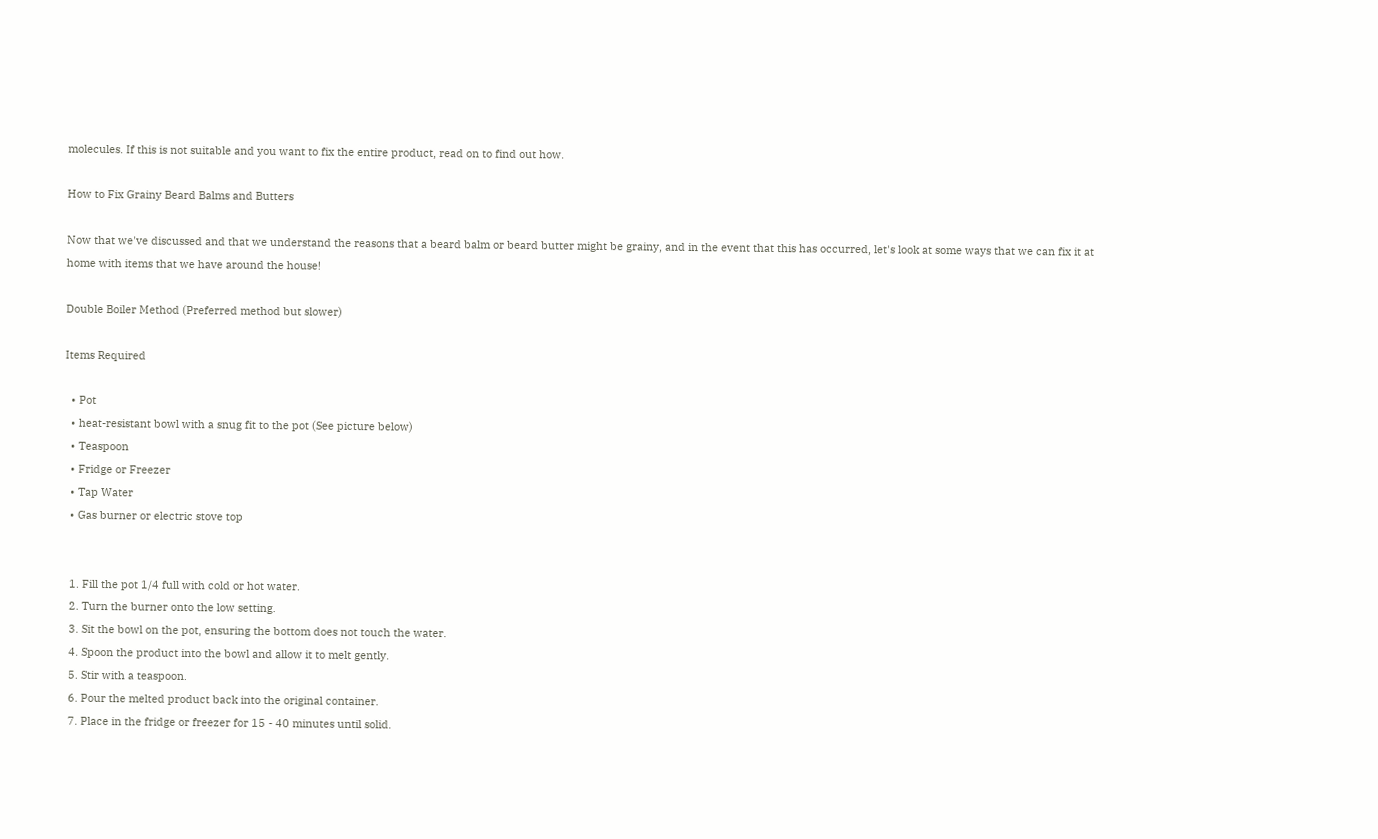molecules. If this is not suitable and you want to fix the entire product, read on to find out how.

How to Fix Grainy Beard Balms and Butters

Now that we've discussed and that we understand the reasons that a beard balm or beard butter might be grainy, and in the event that this has occurred, let's look at some ways that we can fix it at home with items that we have around the house!

Double Boiler Method (Preferred method but slower)

Items Required

  • Pot
  • heat-resistant bowl with a snug fit to the pot (See picture below)
  • Teaspoon
  • Fridge or Freezer
  • Tap Water
  • Gas burner or electric stove top


  1. Fill the pot 1/4 full with cold or hot water.
  2. Turn the burner onto the low setting.
  3. Sit the bowl on the pot, ensuring the bottom does not touch the water.
  4. Spoon the product into the bowl and allow it to melt gently.
  5. Stir with a teaspoon.
  6. Pour the melted product back into the original container.
  7. Place in the fridge or freezer for 15 - 40 minutes until solid.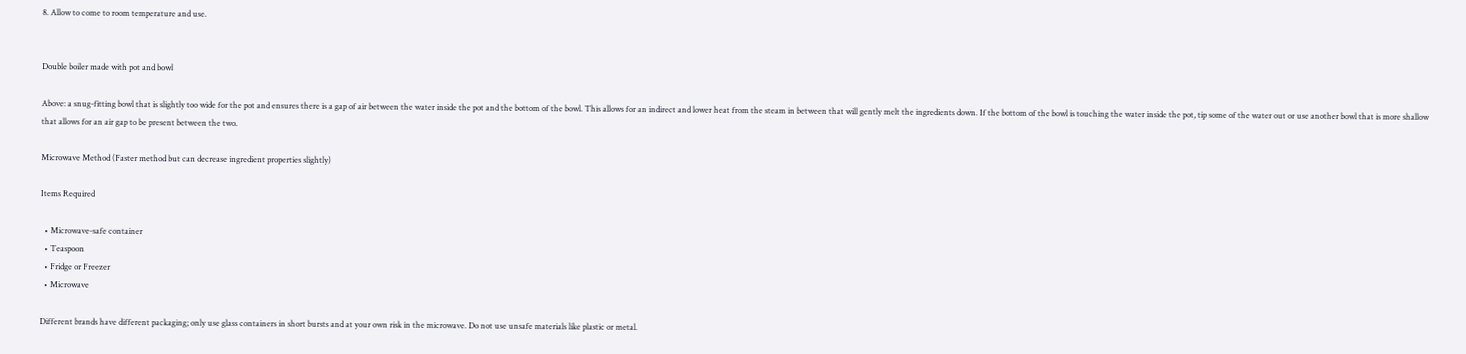8. Allow to come to room temperature and use.


Double boiler made with pot and bowl

Above: a snug-fitting bowl that is slightly too wide for the pot and ensures there is a gap of air between the water inside the pot and the bottom of the bowl. This allows for an indirect and lower heat from the steam in between that will gently melt the ingredients down. If the bottom of the bowl is touching the water inside the pot, tip some of the water out or use another bowl that is more shallow that allows for an air gap to be present between the two.

Microwave Method (Faster method but can decrease ingredient properties slightly)

Items Required

  • Microwave-safe container
  • Teaspoon
  • Fridge or Freezer
  • Microwave

Different brands have different packaging; only use glass containers in short bursts and at your own risk in the microwave. Do not use unsafe materials like plastic or metal.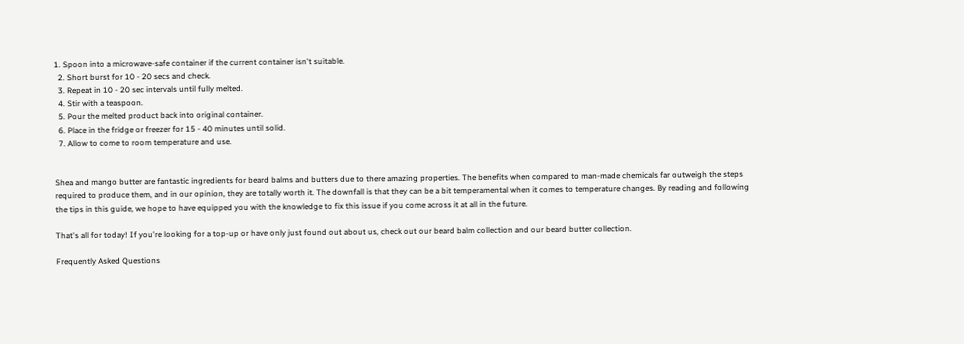1. Spoon into a microwave-safe container if the current container isn't suitable.
  2. Short burst for 10 - 20 secs and check.
  3. Repeat in 10 - 20 sec intervals until fully melted.
  4. Stir with a teaspoon.
  5. Pour the melted product back into original container.
  6. Place in the fridge or freezer for 15 - 40 minutes until solid.
  7. Allow to come to room temperature and use.


Shea and mango butter are fantastic ingredients for beard balms and butters due to there amazing properties. The benefits when compared to man-made chemicals far outweigh the steps required to produce them, and in our opinion, they are totally worth it. The downfall is that they can be a bit temperamental when it comes to temperature changes. By reading and following the tips in this guide, we hope to have equipped you with the knowledge to fix this issue if you come across it at all in the future.

That's all for today! If you're looking for a top-up or have only just found out about us, check out our beard balm collection and our beard butter collection.

Frequently Asked Questions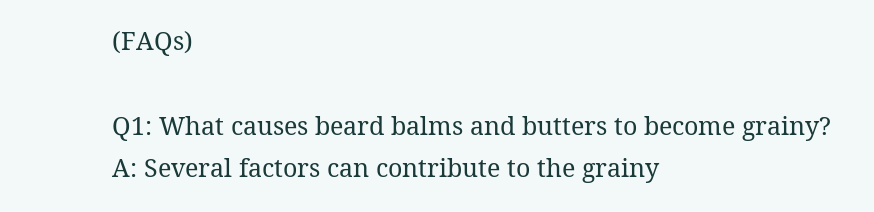(FAQs)

Q1: What causes beard balms and butters to become grainy?
A: Several factors can contribute to the grainy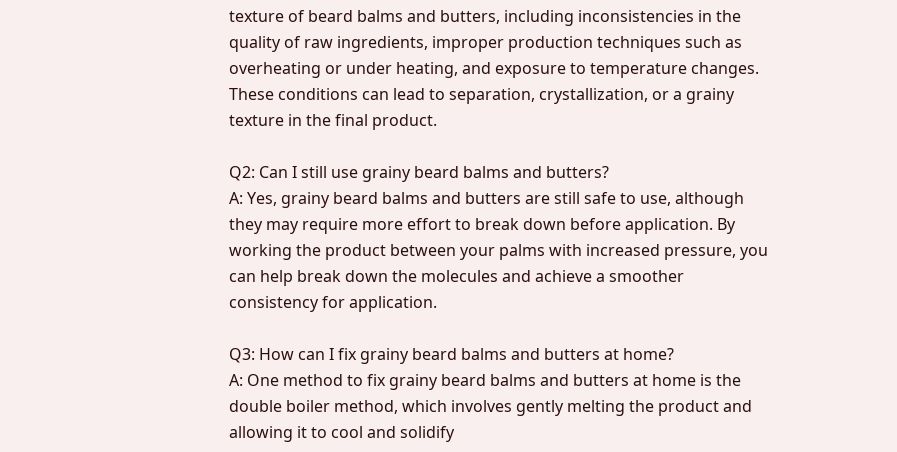texture of beard balms and butters, including inconsistencies in the quality of raw ingredients, improper production techniques such as overheating or under heating, and exposure to temperature changes. These conditions can lead to separation, crystallization, or a grainy texture in the final product.

Q2: Can I still use grainy beard balms and butters?
A: Yes, grainy beard balms and butters are still safe to use, although they may require more effort to break down before application. By working the product between your palms with increased pressure, you can help break down the molecules and achieve a smoother consistency for application.

Q3: How can I fix grainy beard balms and butters at home?
A: One method to fix grainy beard balms and butters at home is the double boiler method, which involves gently melting the product and allowing it to cool and solidify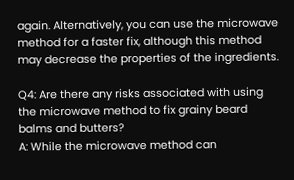again. Alternatively, you can use the microwave method for a faster fix, although this method may decrease the properties of the ingredients.

Q4: Are there any risks associated with using the microwave method to fix grainy beard balms and butters?
A: While the microwave method can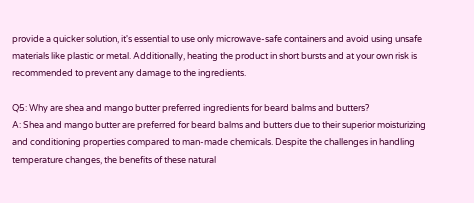provide a quicker solution, it's essential to use only microwave-safe containers and avoid using unsafe materials like plastic or metal. Additionally, heating the product in short bursts and at your own risk is recommended to prevent any damage to the ingredients.

Q5: Why are shea and mango butter preferred ingredients for beard balms and butters?
A: Shea and mango butter are preferred for beard balms and butters due to their superior moisturizing and conditioning properties compared to man-made chemicals. Despite the challenges in handling temperature changes, the benefits of these natural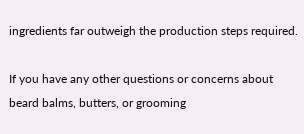ingredients far outweigh the production steps required.

If you have any other questions or concerns about beard balms, butters, or grooming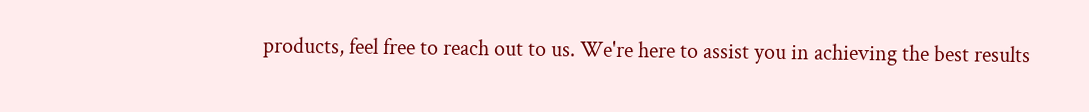products, feel free to reach out to us. We're here to assist you in achieving the best results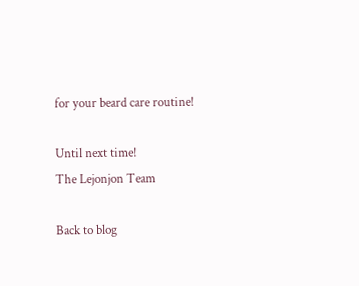for your beard care routine!

Until next time!
The Lejonjon Team

Back to blog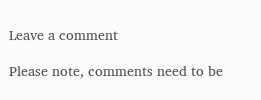Leave a comment

Please note, comments need to be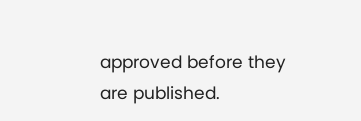approved before they are published.